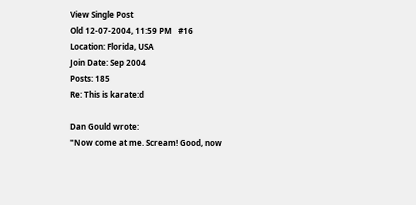View Single Post
Old 12-07-2004, 11:59 PM   #16
Location: Florida, USA
Join Date: Sep 2004
Posts: 185
Re: This is karate:d

Dan Gould wrote:
"Now come at me. Scream! Good, now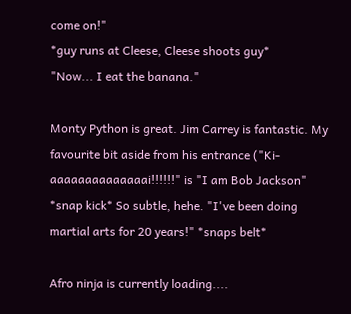come on!"
*guy runs at Cleese, Cleese shoots guy*
"Now... I eat the banana."

Monty Python is great. Jim Carrey is fantastic. My favourite bit aside from his entrance ("Ki-aaaaaaaaaaaaaai!!!!!!" is "I am Bob Jackson" *snap kick* So subtle, hehe. "I've been doing martial arts for 20 years!" *snaps belt*

Afro ninja is currently loading....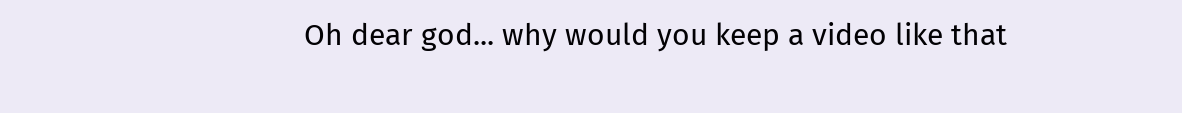Oh dear god... why would you keep a video like that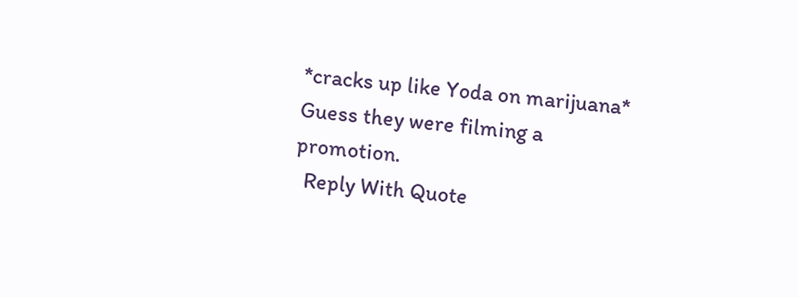*cracks up like Yoda on marijuana*
Guess they were filming a promotion.
  Reply With Quote